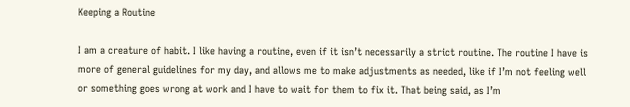Keeping a Routine

I am a creature of habit. I like having a routine, even if it isn’t necessarily a strict routine. The routine I have is more of general guidelines for my day, and allows me to make adjustments as needed, like if I’m not feeling well or something goes wrong at work and I have to wait for them to fix it. That being said, as I’m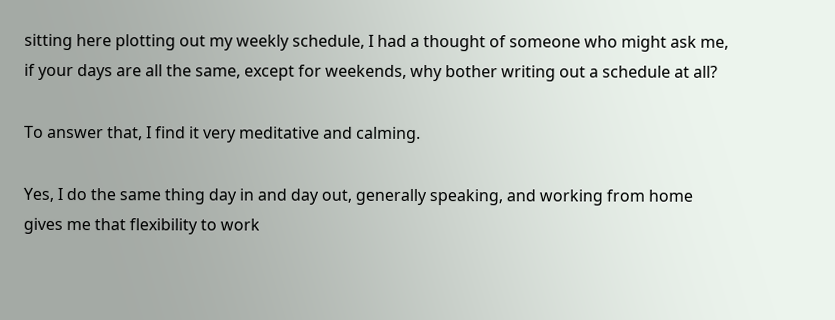sitting here plotting out my weekly schedule, I had a thought of someone who might ask me, if your days are all the same, except for weekends, why bother writing out a schedule at all?

To answer that, I find it very meditative and calming.

Yes, I do the same thing day in and day out, generally speaking, and working from home gives me that flexibility to work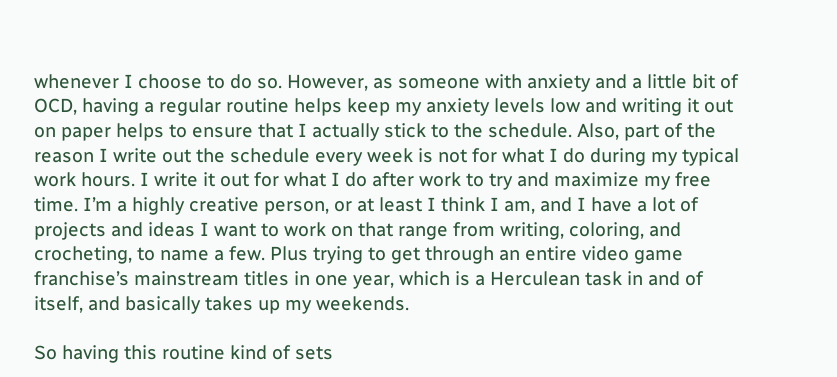whenever I choose to do so. However, as someone with anxiety and a little bit of OCD, having a regular routine helps keep my anxiety levels low and writing it out on paper helps to ensure that I actually stick to the schedule. Also, part of the reason I write out the schedule every week is not for what I do during my typical work hours. I write it out for what I do after work to try and maximize my free time. I’m a highly creative person, or at least I think I am, and I have a lot of projects and ideas I want to work on that range from writing, coloring, and crocheting, to name a few. Plus trying to get through an entire video game franchise’s mainstream titles in one year, which is a Herculean task in and of itself, and basically takes up my weekends.

So having this routine kind of sets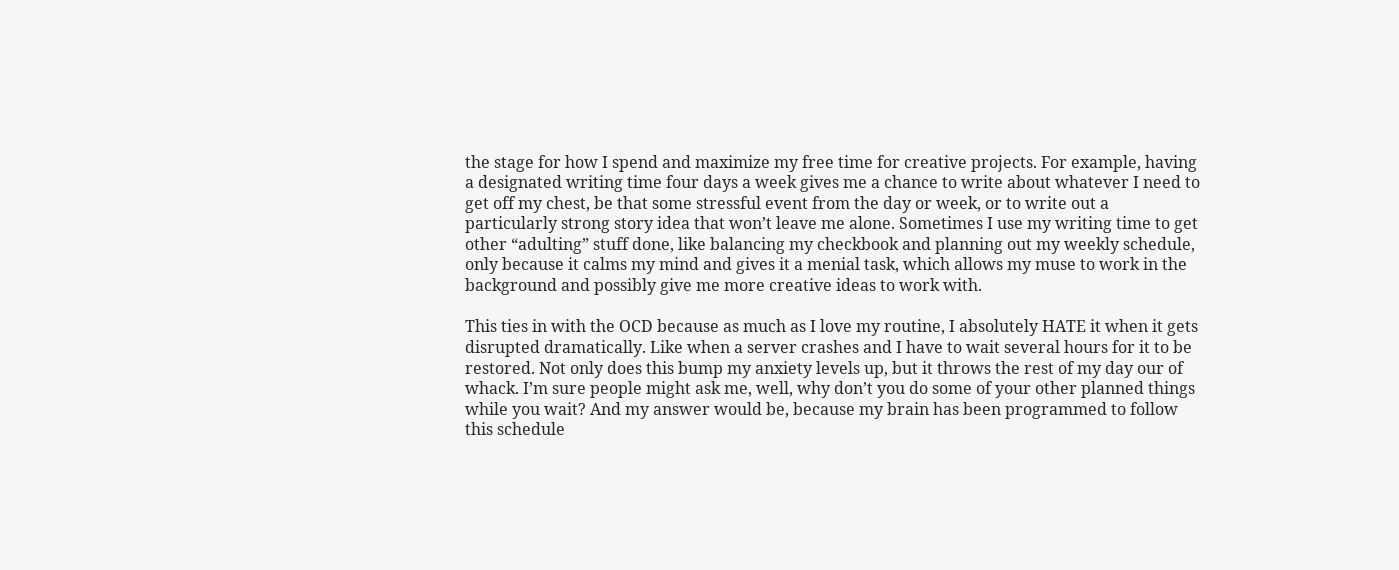the stage for how I spend and maximize my free time for creative projects. For example, having a designated writing time four days a week gives me a chance to write about whatever I need to get off my chest, be that some stressful event from the day or week, or to write out a particularly strong story idea that won’t leave me alone. Sometimes I use my writing time to get other “adulting” stuff done, like balancing my checkbook and planning out my weekly schedule, only because it calms my mind and gives it a menial task, which allows my muse to work in the background and possibly give me more creative ideas to work with.

This ties in with the OCD because as much as I love my routine, I absolutely HATE it when it gets disrupted dramatically. Like when a server crashes and I have to wait several hours for it to be restored. Not only does this bump my anxiety levels up, but it throws the rest of my day our of whack. I’m sure people might ask me, well, why don’t you do some of your other planned things while you wait? And my answer would be, because my brain has been programmed to follow this schedule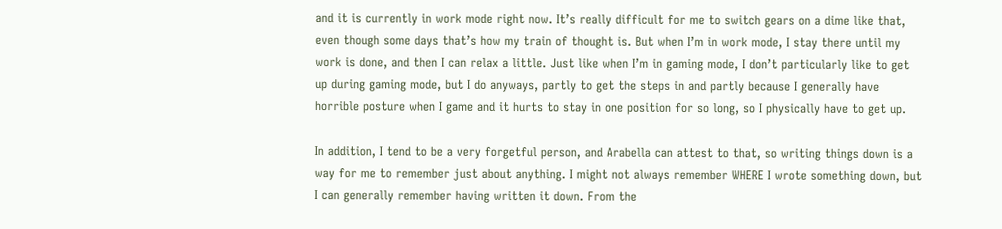and it is currently in work mode right now. It’s really difficult for me to switch gears on a dime like that, even though some days that’s how my train of thought is. But when I’m in work mode, I stay there until my work is done, and then I can relax a little. Just like when I’m in gaming mode, I don’t particularly like to get up during gaming mode, but I do anyways, partly to get the steps in and partly because I generally have horrible posture when I game and it hurts to stay in one position for so long, so I physically have to get up.

In addition, I tend to be a very forgetful person, and Arabella can attest to that, so writing things down is a way for me to remember just about anything. I might not always remember WHERE I wrote something down, but I can generally remember having written it down. From the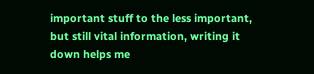important stuff to the less important, but still vital information, writing it down helps me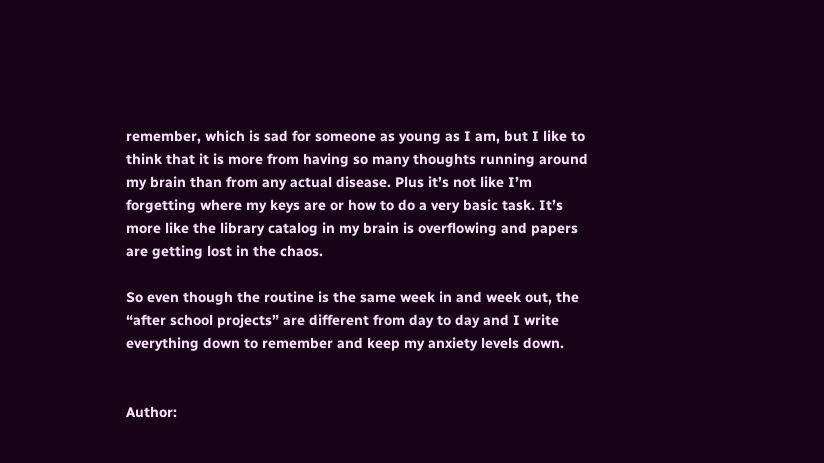remember, which is sad for someone as young as I am, but I like to think that it is more from having so many thoughts running around my brain than from any actual disease. Plus it’s not like I’m forgetting where my keys are or how to do a very basic task. It’s more like the library catalog in my brain is overflowing and papers are getting lost in the chaos.

So even though the routine is the same week in and week out, the “after school projects” are different from day to day and I write everything down to remember and keep my anxiety levels down.


Author: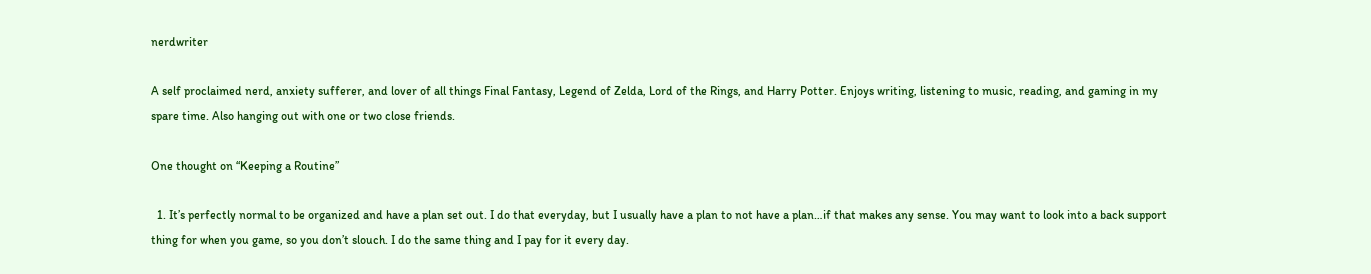nerdwriter

A self proclaimed nerd, anxiety sufferer, and lover of all things Final Fantasy, Legend of Zelda, Lord of the Rings, and Harry Potter. Enjoys writing, listening to music, reading, and gaming in my spare time. Also hanging out with one or two close friends.

One thought on “Keeping a Routine”

  1. It’s perfectly normal to be organized and have a plan set out. I do that everyday, but I usually have a plan to not have a plan…if that makes any sense. You may want to look into a back support thing for when you game, so you don’t slouch. I do the same thing and I pay for it every day.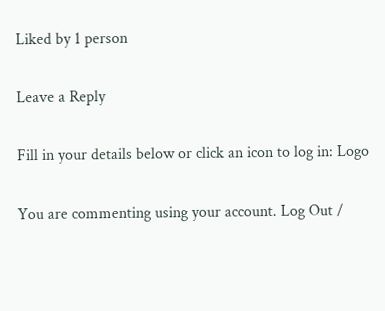Liked by 1 person

Leave a Reply

Fill in your details below or click an icon to log in: Logo

You are commenting using your account. Log Out /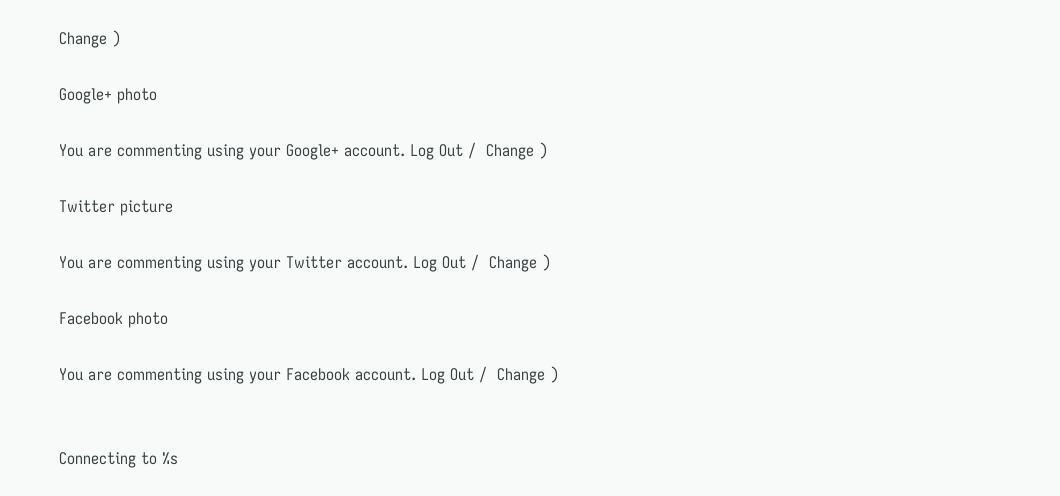Change )

Google+ photo

You are commenting using your Google+ account. Log Out /  Change )

Twitter picture

You are commenting using your Twitter account. Log Out /  Change )

Facebook photo

You are commenting using your Facebook account. Log Out /  Change )


Connecting to %s